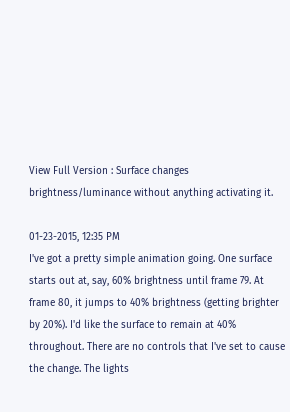View Full Version : Surface changes brightness/luminance without anything activating it.

01-23-2015, 12:35 PM
I've got a pretty simple animation going. One surface starts out at, say, 60% brightness until frame 79. At frame 80, it jumps to 40% brightness (getting brighter by 20%). I'd like the surface to remain at 40% throughout. There are no controls that I've set to cause the change. The lights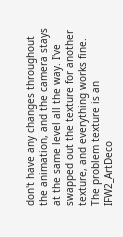don't have any changes throughout the animation, and the camera stays at the same level all the way. I've swapped out the texture for another texture, and everything works fine. The problem texture is an IFW2_ArtDeco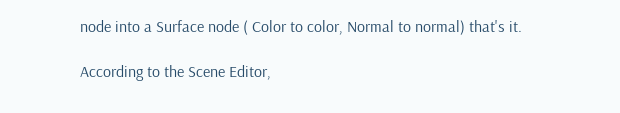node into a Surface node ( Color to color, Normal to normal) that's it.

According to the Scene Editor,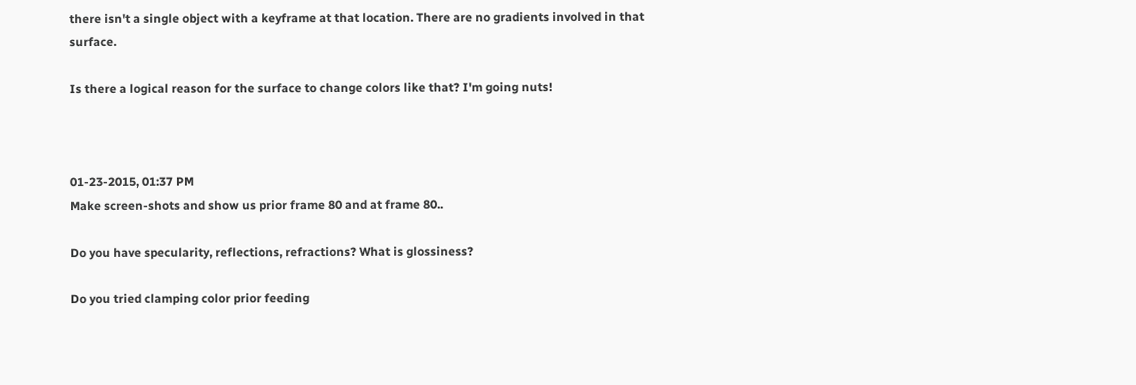there isn't a single object with a keyframe at that location. There are no gradients involved in that surface.

Is there a logical reason for the surface to change colors like that? I'm going nuts!



01-23-2015, 01:37 PM
Make screen-shots and show us prior frame 80 and at frame 80..

Do you have specularity, reflections, refractions? What is glossiness?

Do you tried clamping color prior feeding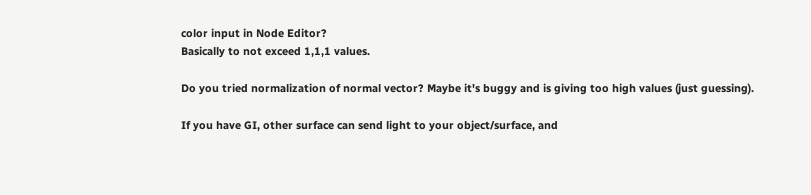color input in Node Editor?
Basically to not exceed 1,1,1 values.

Do you tried normalization of normal vector? Maybe it's buggy and is giving too high values (just guessing).

If you have GI, other surface can send light to your object/surface, and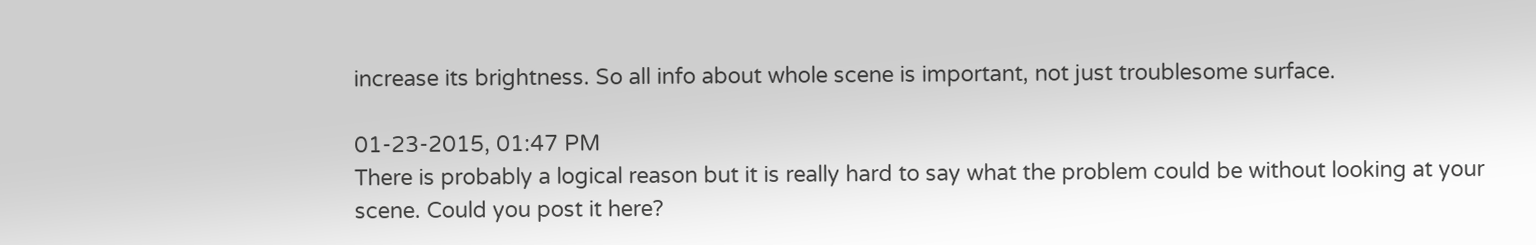increase its brightness. So all info about whole scene is important, not just troublesome surface.

01-23-2015, 01:47 PM
There is probably a logical reason but it is really hard to say what the problem could be without looking at your scene. Could you post it here?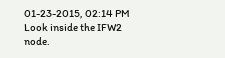01-23-2015, 02:14 PM
Look inside the IFW2 node.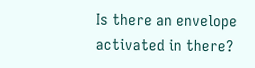Is there an envelope activated in there?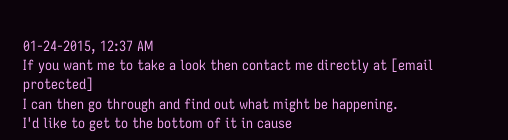01-24-2015, 12:37 AM
If you want me to take a look then contact me directly at [email protected]
I can then go through and find out what might be happening.
I'd like to get to the bottom of it in cause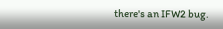there's an IFW2 bug.